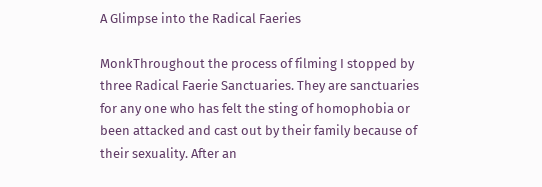A Glimpse into the Radical Faeries

MonkThroughout the process of filming I stopped by three Radical Faerie Sanctuaries. They are sanctuaries for any one who has felt the sting of homophobia or been attacked and cast out by their family because of their sexuality. After an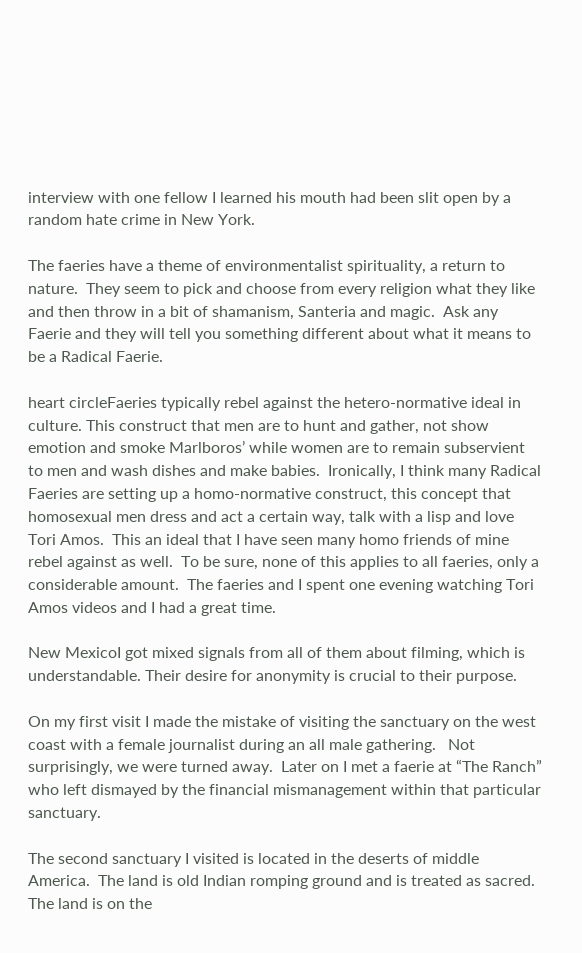interview with one fellow I learned his mouth had been slit open by a random hate crime in New York.

The faeries have a theme of environmentalist spirituality, a return to nature.  They seem to pick and choose from every religion what they like and then throw in a bit of shamanism, Santeria and magic.  Ask any Faerie and they will tell you something different about what it means to be a Radical Faerie.

heart circleFaeries typically rebel against the hetero-normative ideal in culture. This construct that men are to hunt and gather, not show emotion and smoke Marlboros’ while women are to remain subservient to men and wash dishes and make babies.  Ironically, I think many Radical Faeries are setting up a homo-normative construct, this concept that homosexual men dress and act a certain way, talk with a lisp and love Tori Amos.  This an ideal that I have seen many homo friends of mine rebel against as well.  To be sure, none of this applies to all faeries, only a considerable amount.  The faeries and I spent one evening watching Tori Amos videos and I had a great time.

New MexicoI got mixed signals from all of them about filming, which is understandable. Their desire for anonymity is crucial to their purpose.

On my first visit I made the mistake of visiting the sanctuary on the west coast with a female journalist during an all male gathering.   Not surprisingly, we were turned away.  Later on I met a faerie at “The Ranch” who left dismayed by the financial mismanagement within that particular sanctuary.

The second sanctuary I visited is located in the deserts of middle America.  The land is old Indian romping ground and is treated as sacred.  The land is on the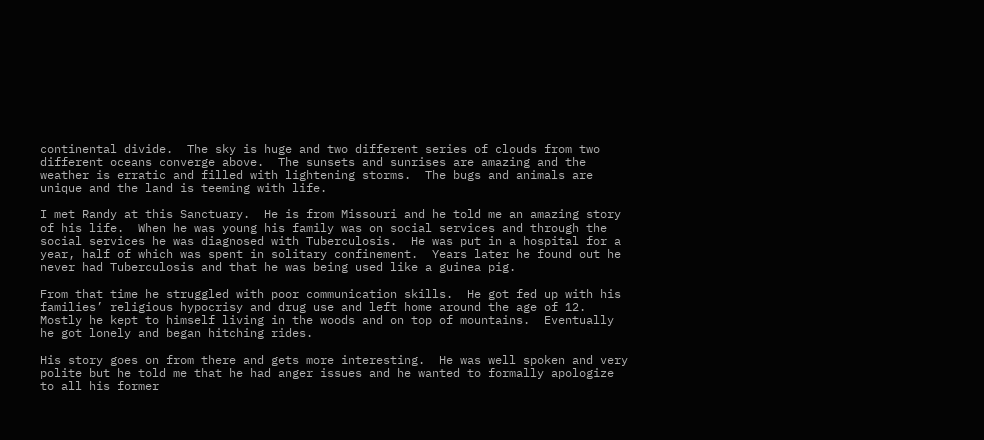continental divide.  The sky is huge and two different series of clouds from two different oceans converge above.  The sunsets and sunrises are amazing and the weather is erratic and filled with lightening storms.  The bugs and animals are unique and the land is teeming with life.

I met Randy at this Sanctuary.  He is from Missouri and he told me an amazing story of his life.  When he was young his family was on social services and through the social services he was diagnosed with Tuberculosis.  He was put in a hospital for a year, half of which was spent in solitary confinement.  Years later he found out he never had Tuberculosis and that he was being used like a guinea pig.

From that time he struggled with poor communication skills.  He got fed up with his families’ religious hypocrisy and drug use and left home around the age of 12.  Mostly he kept to himself living in the woods and on top of mountains.  Eventually he got lonely and began hitching rides.

His story goes on from there and gets more interesting.  He was well spoken and very polite but he told me that he had anger issues and he wanted to formally apologize to all his former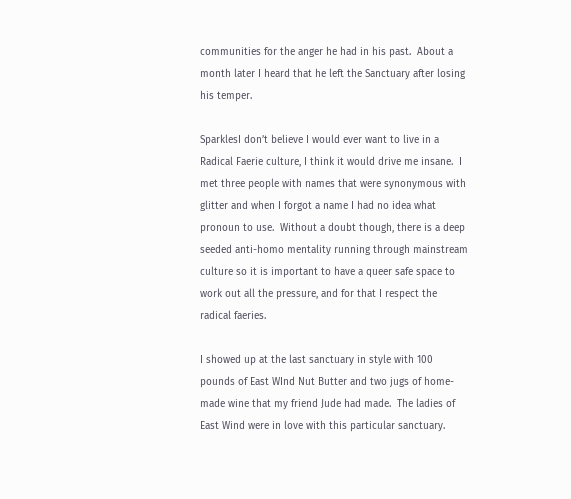communities for the anger he had in his past.  About a month later I heard that he left the Sanctuary after losing his temper.

SparklesI don’t believe I would ever want to live in a Radical Faerie culture, I think it would drive me insane.  I met three people with names that were synonymous with glitter and when I forgot a name I had no idea what pronoun to use.  Without a doubt though, there is a deep seeded anti-homo mentality running through mainstream culture so it is important to have a queer safe space to work out all the pressure, and for that I respect the radical faeries.

I showed up at the last sanctuary in style with 100 pounds of East WInd Nut Butter and two jugs of home-made wine that my friend Jude had made.  The ladies of East Wind were in love with this particular sanctuary.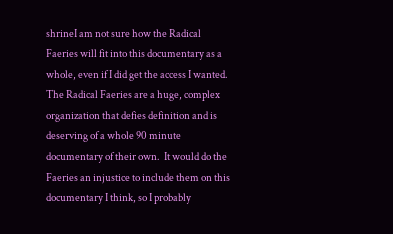shrineI am not sure how the Radical Faeries will fit into this documentary as a whole, even if I did get the access I wanted.  The Radical Faeries are a huge, complex organization that defies definition and is deserving of a whole 90 minute documentary of their own.  It would do the Faeries an injustice to include them on this documentary I think, so I probably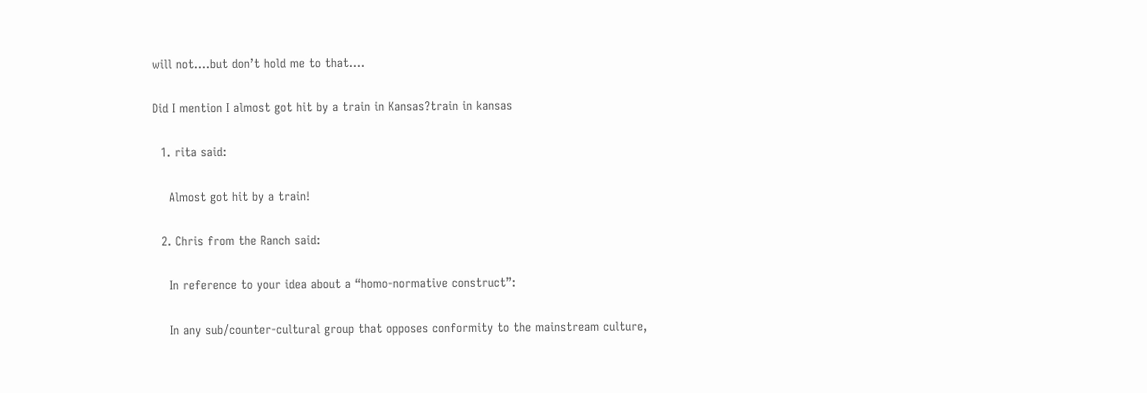will not….but don’t hold me to that….

Did I mention I almost got hit by a train in Kansas?train in kansas

  1. rita said:

    Almost got hit by a train!

  2. Chris from the Ranch said:

    In reference to your idea about a “homo-normative construct”:

    In any sub/counter-cultural group that opposes conformity to the mainstream culture,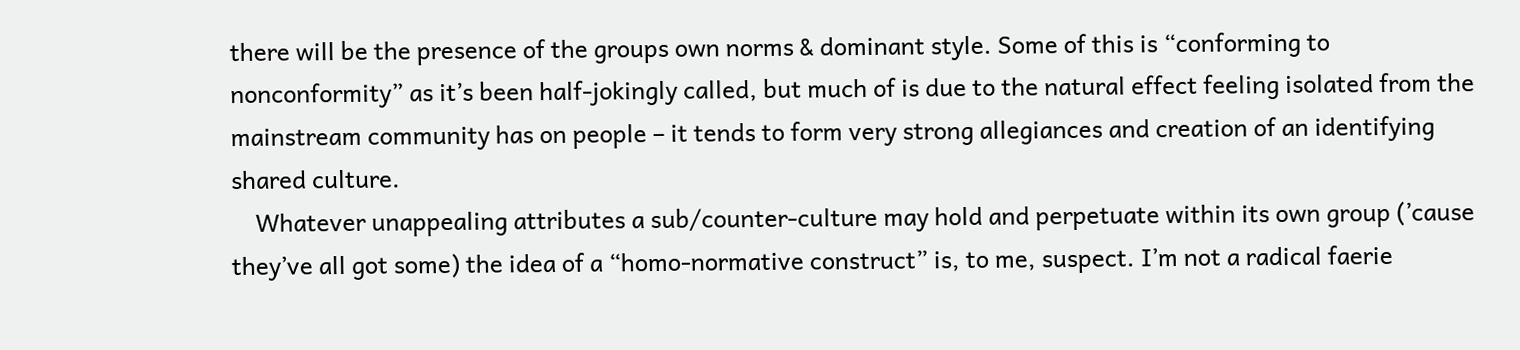there will be the presence of the groups own norms & dominant style. Some of this is “conforming to nonconformity” as it’s been half-jokingly called, but much of is due to the natural effect feeling isolated from the mainstream community has on people – it tends to form very strong allegiances and creation of an identifying shared culture.
    Whatever unappealing attributes a sub/counter-culture may hold and perpetuate within its own group (’cause they’ve all got some) the idea of a “homo-normative construct” is, to me, suspect. I’m not a radical faerie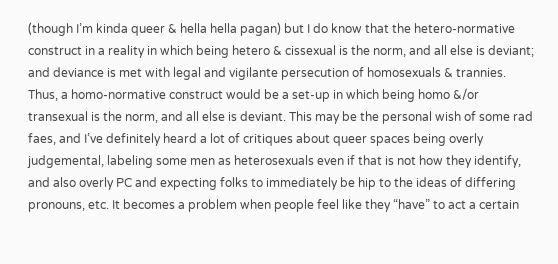(though I’m kinda queer & hella hella pagan) but I do know that the hetero-normative construct in a reality in which being hetero & cissexual is the norm, and all else is deviant; and deviance is met with legal and vigilante persecution of homosexuals & trannies. Thus, a homo-normative construct would be a set-up in which being homo &/or transexual is the norm, and all else is deviant. This may be the personal wish of some rad faes, and I’ve definitely heard a lot of critiques about queer spaces being overly judgemental, labeling some men as heterosexuals even if that is not how they identify, and also overly PC and expecting folks to immediately be hip to the ideas of differing pronouns, etc. It becomes a problem when people feel like they “have” to act a certain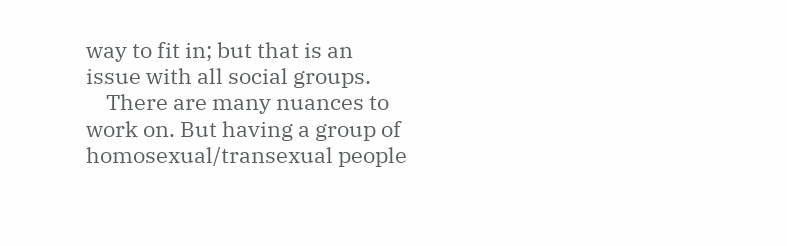way to fit in; but that is an issue with all social groups.
    There are many nuances to work on. But having a group of homosexual/transexual people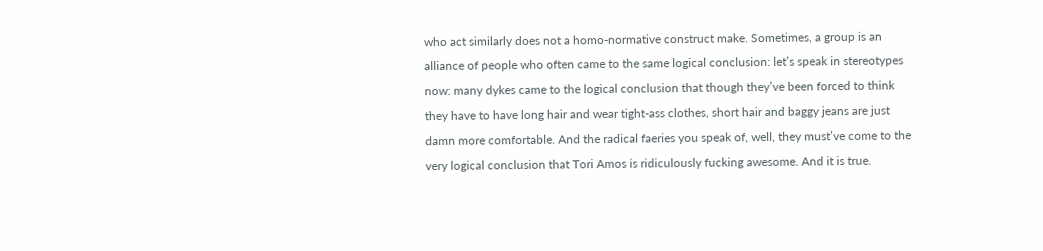who act similarly does not a homo-normative construct make. Sometimes, a group is an alliance of people who often came to the same logical conclusion: let’s speak in stereotypes now: many dykes came to the logical conclusion that though they’ve been forced to think they have to have long hair and wear tight-ass clothes, short hair and baggy jeans are just damn more comfortable. And the radical faeries you speak of, well, they must’ve come to the very logical conclusion that Tori Amos is ridiculously fucking awesome. And it is true.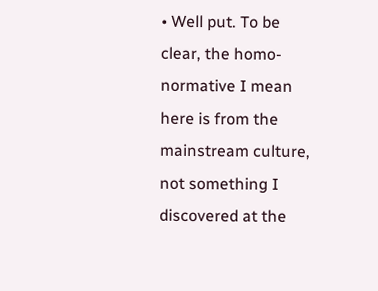• Well put. To be clear, the homo-normative I mean here is from the mainstream culture, not something I discovered at the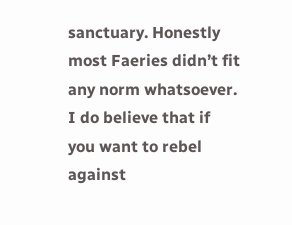sanctuary. Honestly most Faeries didn’t fit any norm whatsoever. I do believe that if you want to rebel against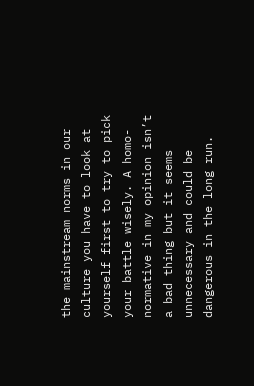the mainstream norms in our culture you have to look at yourself first to try to pick your battle wisely. A homo-normative in my opinion isn’t a bad thing but it seems unnecessary and could be dangerous in the long run.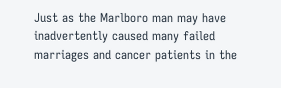Just as the Marlboro man may have inadvertently caused many failed marriages and cancer patients in the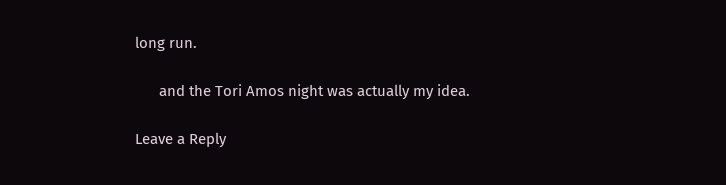long run.

      and the Tori Amos night was actually my idea.

Leave a Reply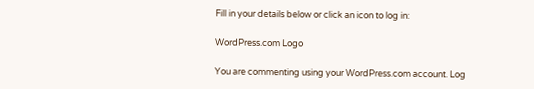Fill in your details below or click an icon to log in:

WordPress.com Logo

You are commenting using your WordPress.com account. Log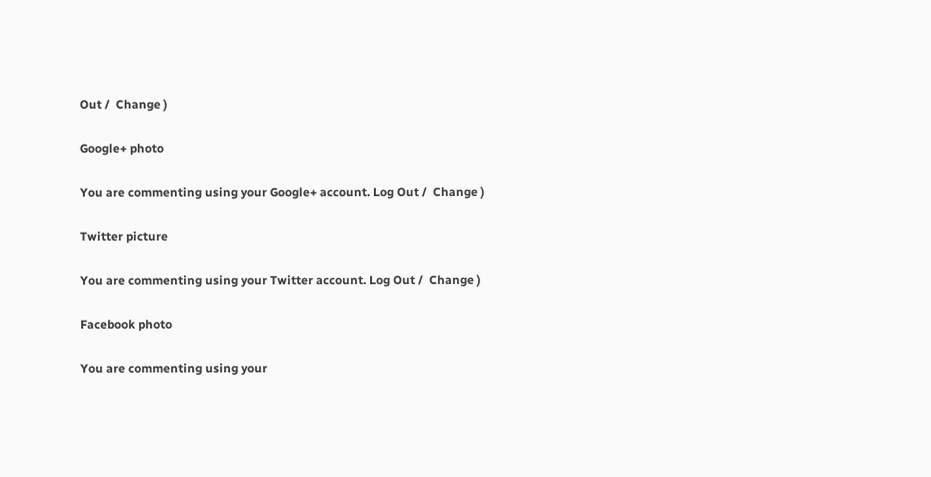Out /  Change )

Google+ photo

You are commenting using your Google+ account. Log Out /  Change )

Twitter picture

You are commenting using your Twitter account. Log Out /  Change )

Facebook photo

You are commenting using your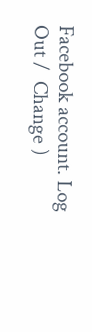Facebook account. Log Out /  Change )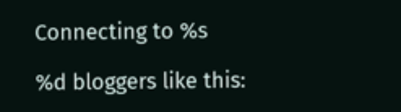Connecting to %s

%d bloggers like this: